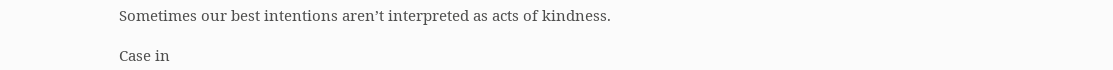Sometimes our best intentions aren’t interpreted as acts of kindness.

Case in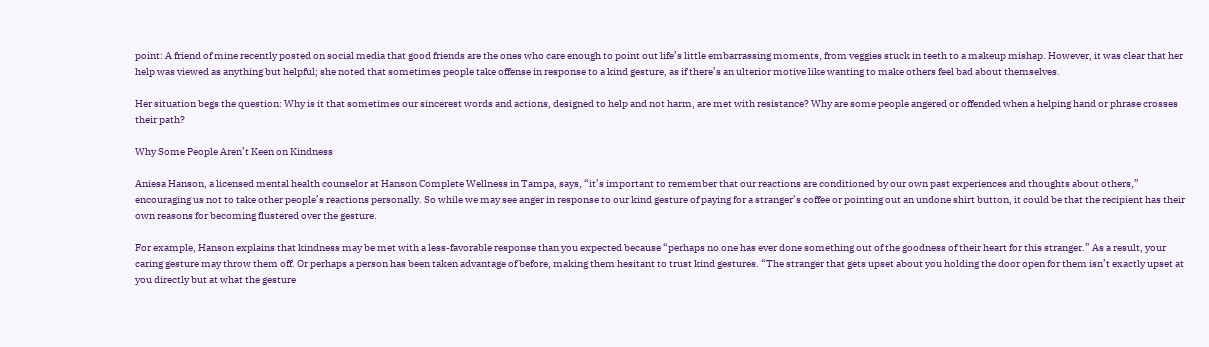point: A friend of mine recently posted on social media that good friends are the ones who care enough to point out life’s little embarrassing moments, from veggies stuck in teeth to a makeup mishap. However, it was clear that her help was viewed as anything but helpful; she noted that sometimes people take offense in response to a kind gesture, as if there’s an ulterior motive like wanting to make others feel bad about themselves.

Her situation begs the question: Why is it that sometimes our sincerest words and actions, designed to help and not harm, are met with resistance? Why are some people angered or offended when a helping hand or phrase crosses their path?

Why Some People Aren’t Keen on Kindness

Aniesa Hanson, a licensed mental health counselor at Hanson Complete Wellness in Tampa, says, “it’s important to remember that our reactions are conditioned by our own past experiences and thoughts about others,” encouraging us not to take other people’s reactions personally. So while we may see anger in response to our kind gesture of paying for a stranger’s coffee or pointing out an undone shirt button, it could be that the recipient has their own reasons for becoming flustered over the gesture.

For example, Hanson explains that kindness may be met with a less-favorable response than you expected because “perhaps no one has ever done something out of the goodness of their heart for this stranger.” As a result, your caring gesture may throw them off. Or perhaps a person has been taken advantage of before, making them hesitant to trust kind gestures. “The stranger that gets upset about you holding the door open for them isn’t exactly upset at you directly but at what the gesture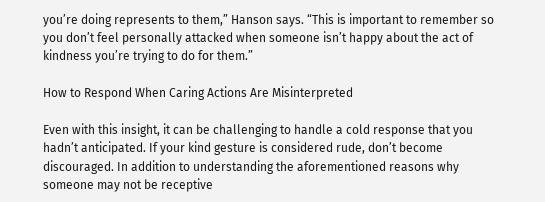you’re doing represents to them,” Hanson says. “This is important to remember so you don’t feel personally attacked when someone isn’t happy about the act of kindness you’re trying to do for them.”

How to Respond When Caring Actions Are Misinterpreted

Even with this insight, it can be challenging to handle a cold response that you hadn’t anticipated. If your kind gesture is considered rude, don’t become discouraged. In addition to understanding the aforementioned reasons why someone may not be receptive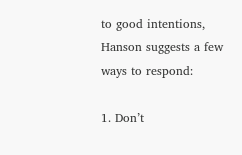to good intentions, Hanson suggests a few ways to respond:

1. Don’t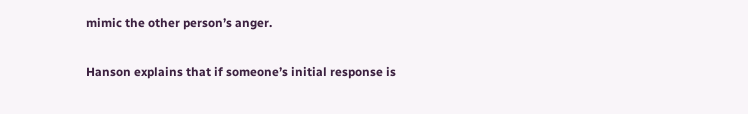mimic the other person’s anger.

Hanson explains that if someone’s initial response is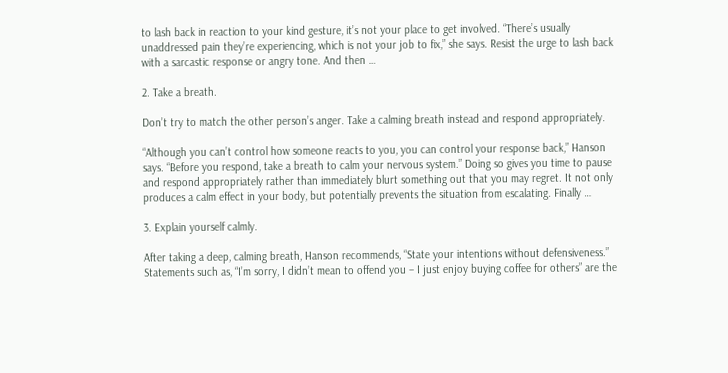to lash back in reaction to your kind gesture, it’s not your place to get involved. “There’s usually unaddressed pain they’re experiencing, which is not your job to fix,” she says. Resist the urge to lash back with a sarcastic response or angry tone. And then …

2. Take a breath.

Don’t try to match the other person’s anger. Take a calming breath instead and respond appropriately.

“Although you can’t control how someone reacts to you, you can control your response back,” Hanson says. “Before you respond, take a breath to calm your nervous system.” Doing so gives you time to pause and respond appropriately rather than immediately blurt something out that you may regret. It not only produces a calm effect in your body, but potentially prevents the situation from escalating. Finally …

3. Explain yourself calmly.

After taking a deep, calming breath, Hanson recommends, “State your intentions without defensiveness.” Statements such as, “I’m sorry, I didn’t mean to offend you – I just enjoy buying coffee for others” are the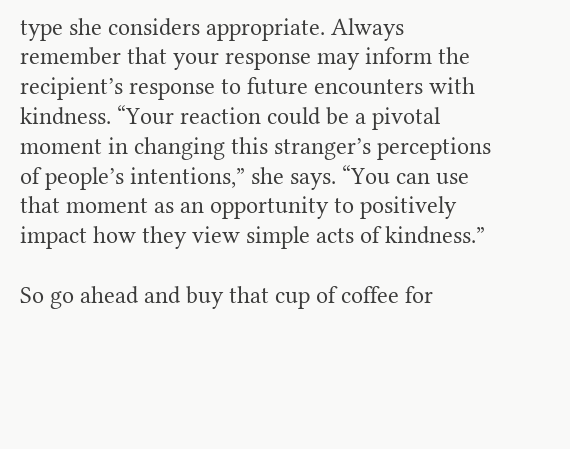type she considers appropriate. Always remember that your response may inform the recipient’s response to future encounters with kindness. “Your reaction could be a pivotal moment in changing this stranger’s perceptions of people’s intentions,” she says. “You can use that moment as an opportunity to positively impact how they view simple acts of kindness.”

So go ahead and buy that cup of coffee for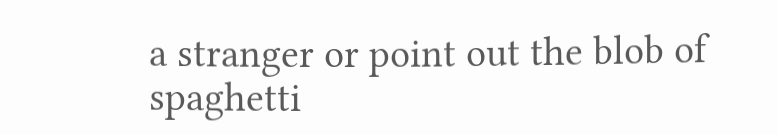a stranger or point out the blob of spaghetti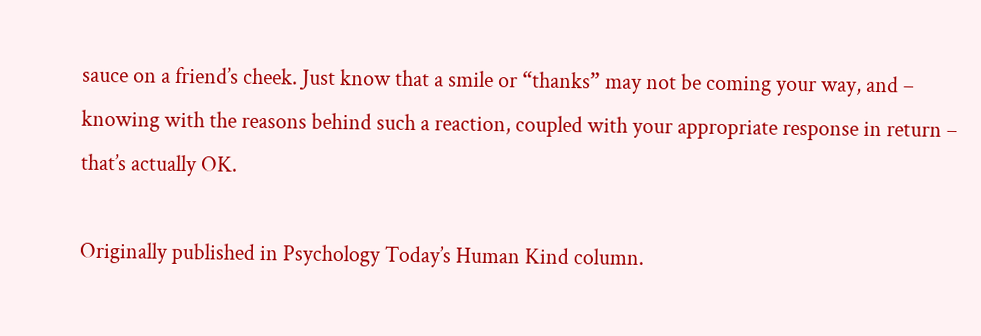sauce on a friend’s cheek. Just know that a smile or “thanks” may not be coming your way, and – knowing with the reasons behind such a reaction, coupled with your appropriate response in return – that’s actually OK.

Originally published in Psychology Today’s Human Kind column.